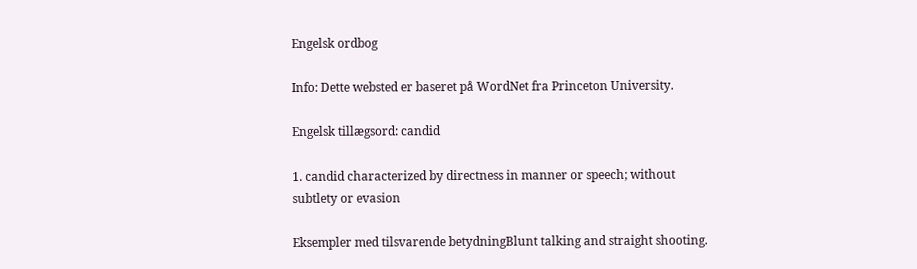Engelsk ordbog

Info: Dette websted er baseret på WordNet fra Princeton University.

Engelsk tillægsord: candid

1. candid characterized by directness in manner or speech; without subtlety or evasion

Eksempler med tilsvarende betydningBlunt talking and straight shooting.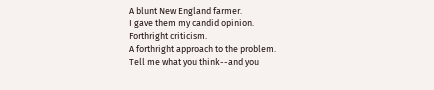A blunt New England farmer.
I gave them my candid opinion.
Forthright criticism.
A forthright approach to the problem.
Tell me what you think--and you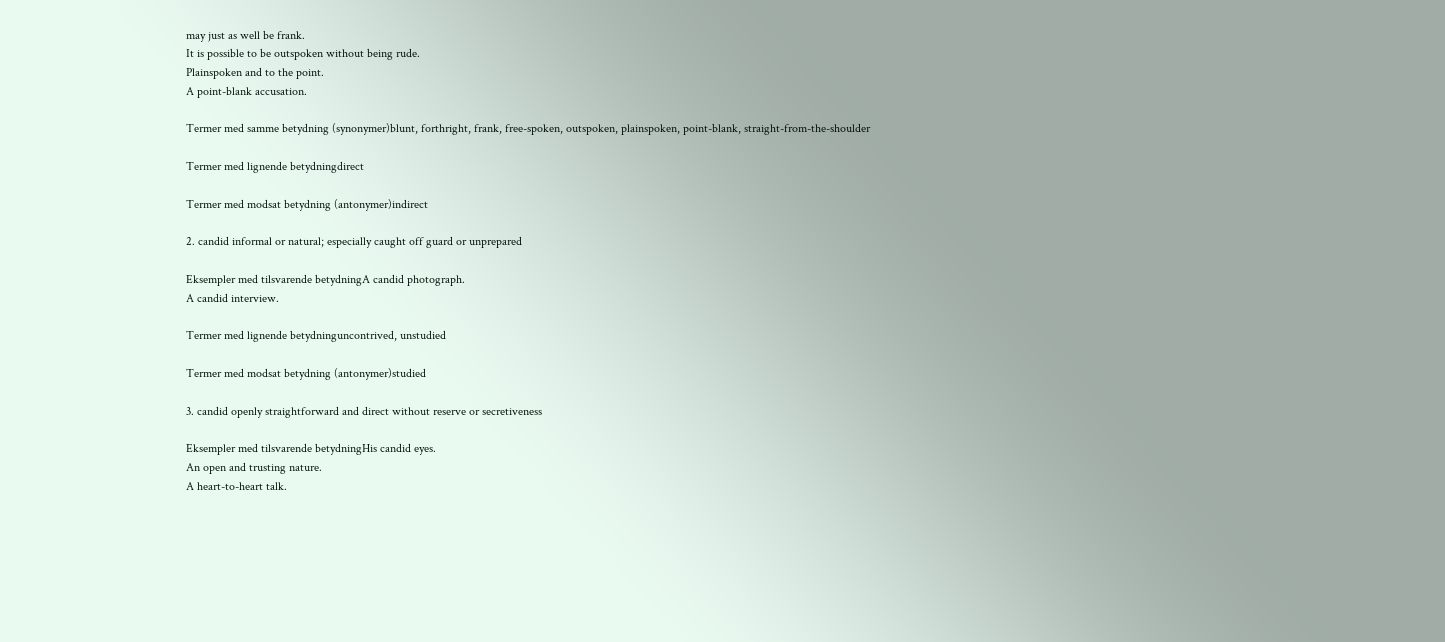may just as well be frank.
It is possible to be outspoken without being rude.
Plainspoken and to the point.
A point-blank accusation.

Termer med samme betydning (synonymer)blunt, forthright, frank, free-spoken, outspoken, plainspoken, point-blank, straight-from-the-shoulder

Termer med lignende betydningdirect

Termer med modsat betydning (antonymer)indirect

2. candid informal or natural; especially caught off guard or unprepared

Eksempler med tilsvarende betydningA candid photograph.
A candid interview.

Termer med lignende betydninguncontrived, unstudied

Termer med modsat betydning (antonymer)studied

3. candid openly straightforward and direct without reserve or secretiveness

Eksempler med tilsvarende betydningHis candid eyes.
An open and trusting nature.
A heart-to-heart talk.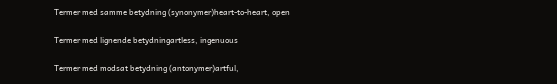Termer med samme betydning (synonymer)heart-to-heart, open

Termer med lignende betydningartless, ingenuous

Termer med modsat betydning (antonymer)artful,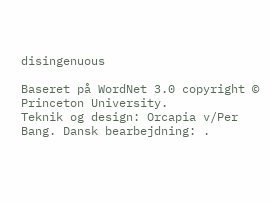disingenuous

Baseret på WordNet 3.0 copyright © Princeton University.
Teknik og design: Orcapia v/Per Bang. Dansk bearbejdning: .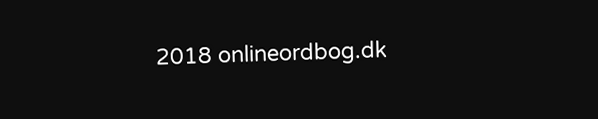2018 onlineordbog.dk